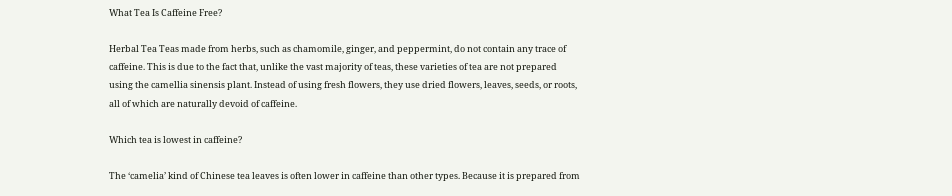What Tea Is Caffeine Free?

Herbal Tea Teas made from herbs, such as chamomile, ginger, and peppermint, do not contain any trace of caffeine. This is due to the fact that, unlike the vast majority of teas, these varieties of tea are not prepared using the camellia sinensis plant. Instead of using fresh flowers, they use dried flowers, leaves, seeds, or roots, all of which are naturally devoid of caffeine.

Which tea is lowest in caffeine?

The ‘camelia’ kind of Chinese tea leaves is often lower in caffeine than other types. Because it is prepared from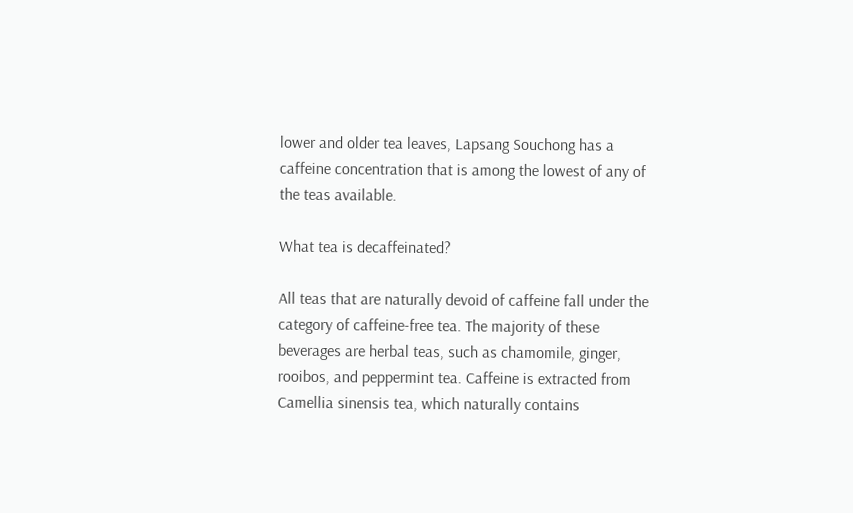lower and older tea leaves, Lapsang Souchong has a caffeine concentration that is among the lowest of any of the teas available.

What tea is decaffeinated?

All teas that are naturally devoid of caffeine fall under the category of caffeine-free tea. The majority of these beverages are herbal teas, such as chamomile, ginger, rooibos, and peppermint tea. Caffeine is extracted from Camellia sinensis tea, which naturally contains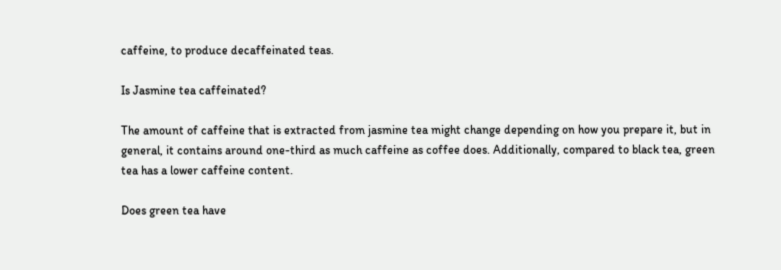caffeine, to produce decaffeinated teas.

Is Jasmine tea caffeinated?

The amount of caffeine that is extracted from jasmine tea might change depending on how you prepare it, but in general, it contains around one-third as much caffeine as coffee does. Additionally, compared to black tea, green tea has a lower caffeine content.

Does green tea have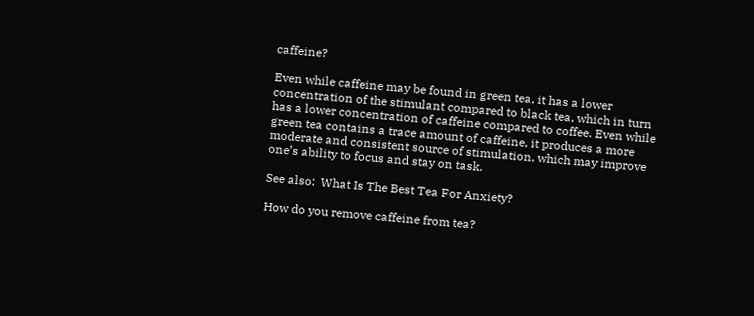caffeine?

Even while caffeine may be found in green tea, it has a lower concentration of the stimulant compared to black tea, which in turn has a lower concentration of caffeine compared to coffee. Even while green tea contains a trace amount of caffeine, it produces a more moderate and consistent source of stimulation, which may improve one’s ability to focus and stay on task.

See also:  What Is The Best Tea For Anxiety?

How do you remove caffeine from tea?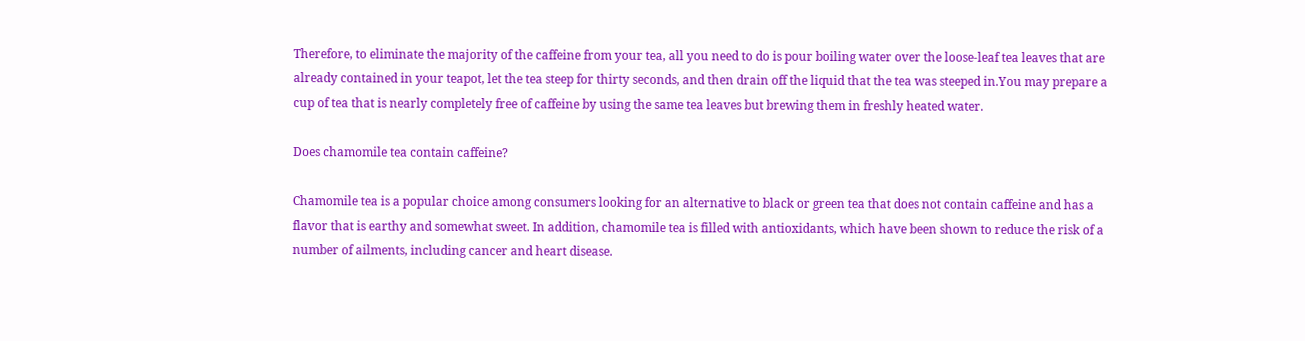Therefore, to eliminate the majority of the caffeine from your tea, all you need to do is pour boiling water over the loose-leaf tea leaves that are already contained in your teapot, let the tea steep for thirty seconds, and then drain off the liquid that the tea was steeped in.You may prepare a cup of tea that is nearly completely free of caffeine by using the same tea leaves but brewing them in freshly heated water.

Does chamomile tea contain caffeine?

Chamomile tea is a popular choice among consumers looking for an alternative to black or green tea that does not contain caffeine and has a flavor that is earthy and somewhat sweet. In addition, chamomile tea is filled with antioxidants, which have been shown to reduce the risk of a number of ailments, including cancer and heart disease.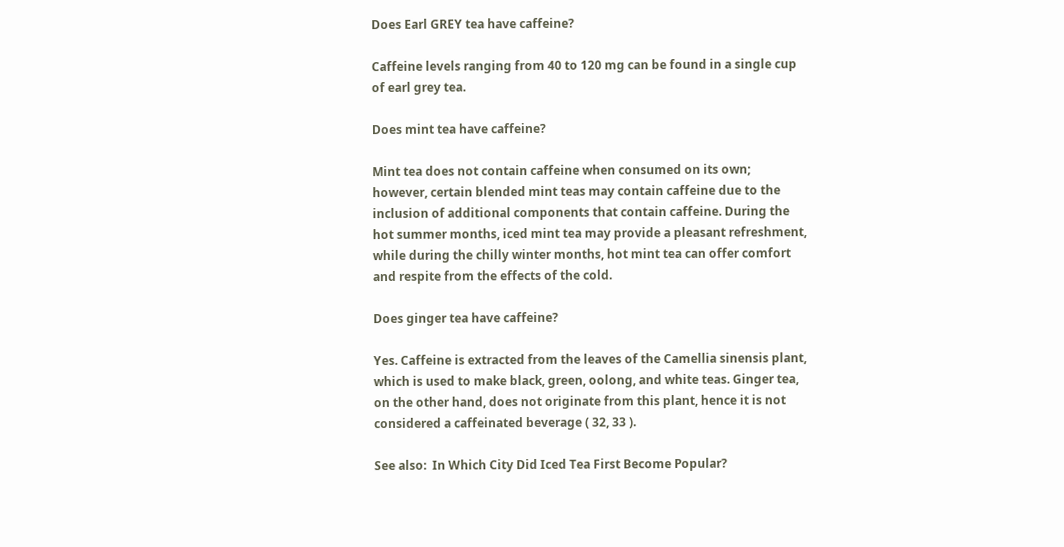Does Earl GREY tea have caffeine?

Caffeine levels ranging from 40 to 120 mg can be found in a single cup of earl grey tea.

Does mint tea have caffeine?

Mint tea does not contain caffeine when consumed on its own; however, certain blended mint teas may contain caffeine due to the inclusion of additional components that contain caffeine. During the hot summer months, iced mint tea may provide a pleasant refreshment, while during the chilly winter months, hot mint tea can offer comfort and respite from the effects of the cold.

Does ginger tea have caffeine?

Yes. Caffeine is extracted from the leaves of the Camellia sinensis plant, which is used to make black, green, oolong, and white teas. Ginger tea, on the other hand, does not originate from this plant, hence it is not considered a caffeinated beverage ( 32, 33 ).

See also:  In Which City Did Iced Tea First Become Popular?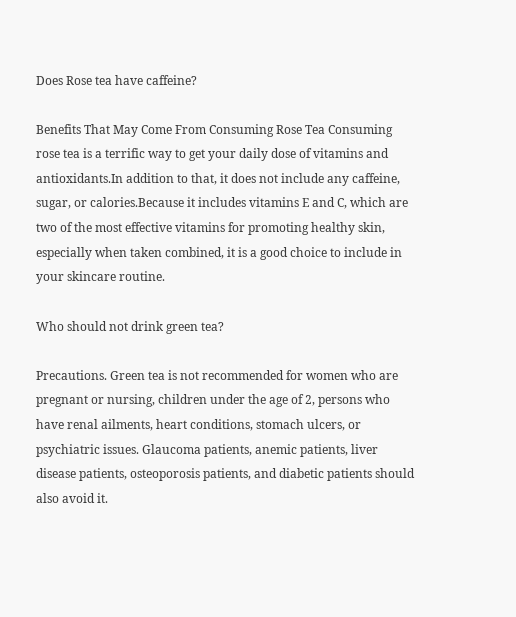Does Rose tea have caffeine?

Benefits That May Come From Consuming Rose Tea Consuming rose tea is a terrific way to get your daily dose of vitamins and antioxidants.In addition to that, it does not include any caffeine, sugar, or calories.Because it includes vitamins E and C, which are two of the most effective vitamins for promoting healthy skin, especially when taken combined, it is a good choice to include in your skincare routine.

Who should not drink green tea?

Precautions. Green tea is not recommended for women who are pregnant or nursing, children under the age of 2, persons who have renal ailments, heart conditions, stomach ulcers, or psychiatric issues. Glaucoma patients, anemic patients, liver disease patients, osteoporosis patients, and diabetic patients should also avoid it.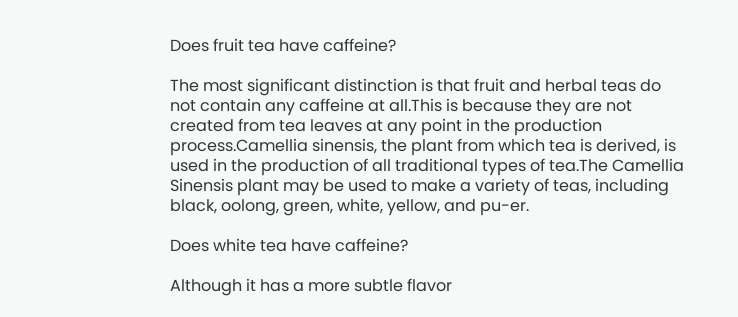Does fruit tea have caffeine?

The most significant distinction is that fruit and herbal teas do not contain any caffeine at all.This is because they are not created from tea leaves at any point in the production process.Camellia sinensis, the plant from which tea is derived, is used in the production of all traditional types of tea.The Camellia Sinensis plant may be used to make a variety of teas, including black, oolong, green, white, yellow, and pu-er.

Does white tea have caffeine?

Although it has a more subtle flavor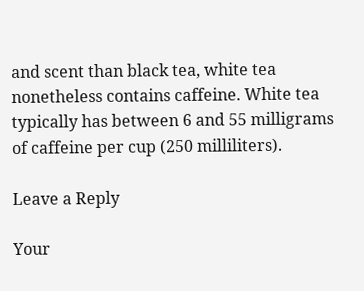and scent than black tea, white tea nonetheless contains caffeine. White tea typically has between 6 and 55 milligrams of caffeine per cup (250 milliliters).

Leave a Reply

Your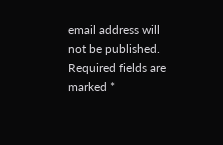email address will not be published. Required fields are marked *